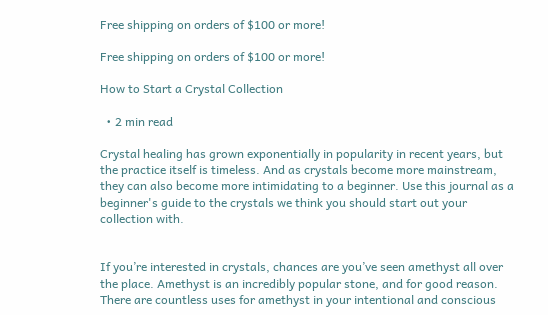Free shipping on orders of $100 or more!

Free shipping on orders of $100 or more!

How to Start a Crystal Collection

  • 2 min read

Crystal healing has grown exponentially in popularity in recent years, but the practice itself is timeless. And as crystals become more mainstream, they can also become more intimidating to a beginner. Use this journal as a beginner's guide to the crystals we think you should start out your collection with.


If you’re interested in crystals, chances are you’ve seen amethyst all over the place. Amethyst is an incredibly popular stone, and for good reason. There are countless uses for amethyst in your intentional and conscious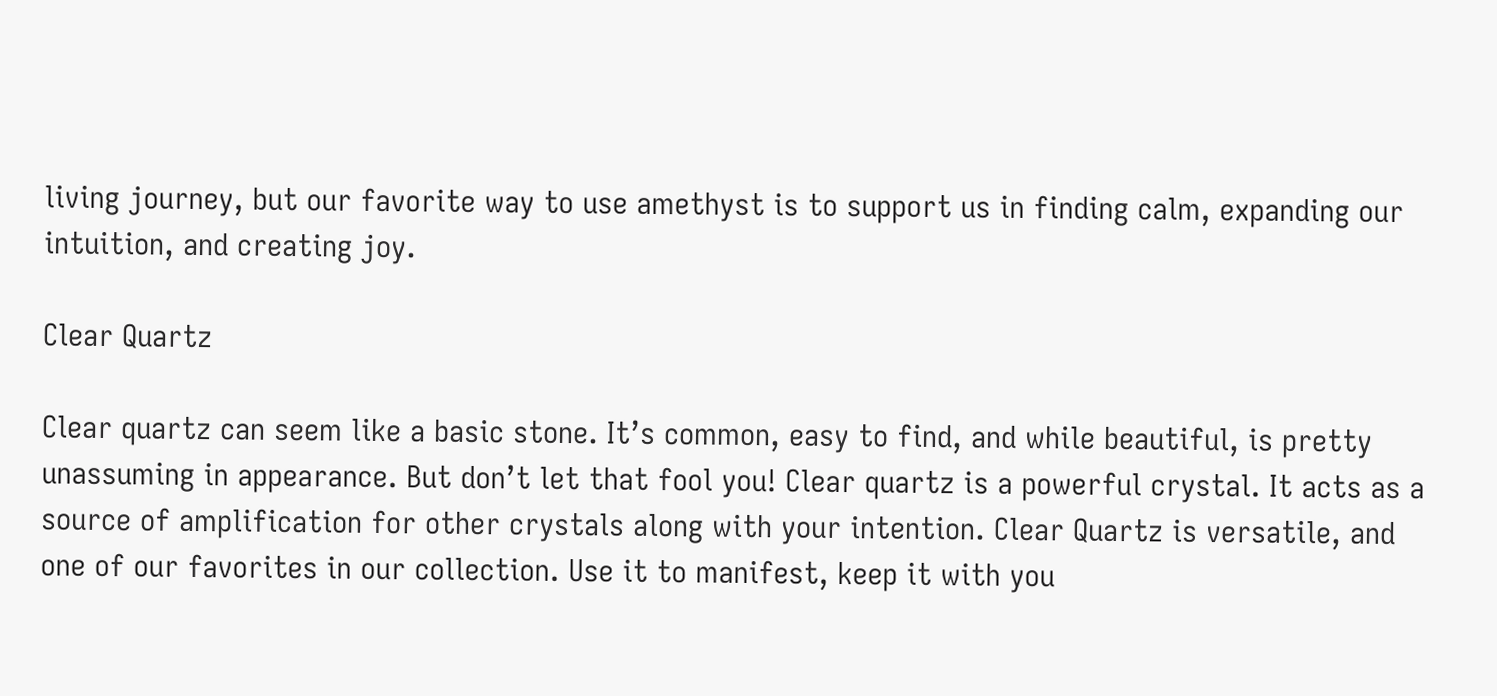living journey, but our favorite way to use amethyst is to support us in finding calm, expanding our intuition, and creating joy.

Clear Quartz

Clear quartz can seem like a basic stone. It’s common, easy to find, and while beautiful, is pretty unassuming in appearance. But don’t let that fool you! Clear quartz is a powerful crystal. It acts as a source of amplification for other crystals along with your intention. Clear Quartz is versatile, and one of our favorites in our collection. Use it to manifest, keep it with you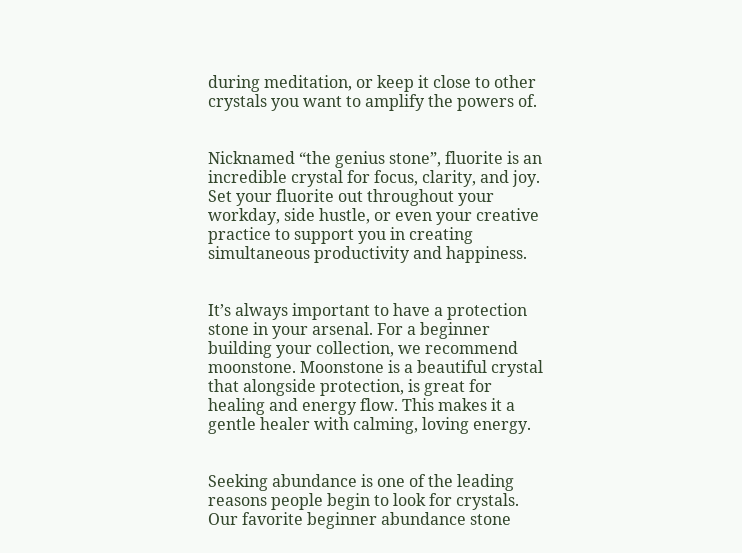during meditation, or keep it close to other crystals you want to amplify the powers of.


Nicknamed “the genius stone”, fluorite is an incredible crystal for focus, clarity, and joy. Set your fluorite out throughout your workday, side hustle, or even your creative practice to support you in creating simultaneous productivity and happiness.


It’s always important to have a protection stone in your arsenal. For a beginner building your collection, we recommend moonstone. Moonstone is a beautiful crystal that alongside protection, is great for healing and energy flow. This makes it a gentle healer with calming, loving energy.


Seeking abundance is one of the leading reasons people begin to look for crystals. Our favorite beginner abundance stone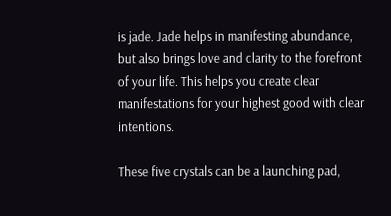is jade. Jade helps in manifesting abundance, but also brings love and clarity to the forefront of your life. This helps you create clear manifestations for your highest good with clear intentions.

These five crystals can be a launching pad,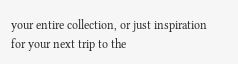your entire collection, or just inspiration for your next trip to the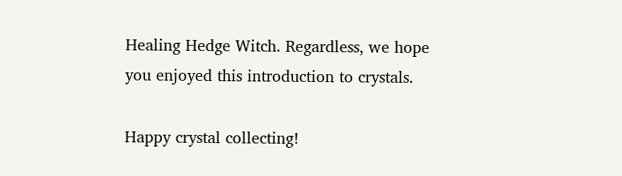Healing Hedge Witch. Regardless, we hope you enjoyed this introduction to crystals.

Happy crystal collecting!